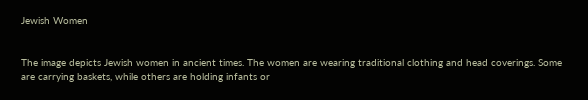Jewish Women


The image depicts Jewish women in ancient times. The women are wearing traditional clothing and head coverings. Some are carrying baskets, while others are holding infants or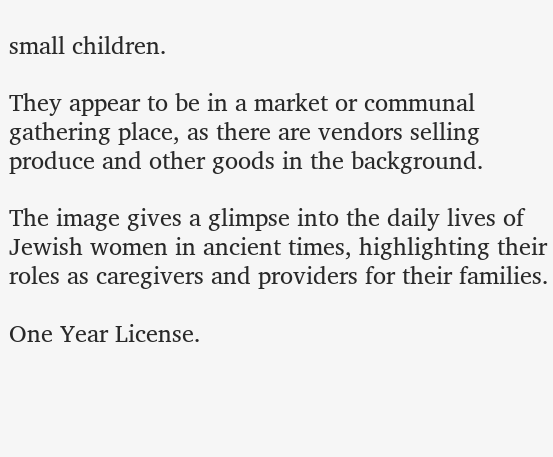small children.

They appear to be in a market or communal gathering place, as there are vendors selling produce and other goods in the background.

The image gives a glimpse into the daily lives of Jewish women in ancient times, highlighting their roles as caregivers and providers for their families.

One Year License.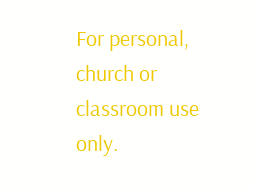For personal, church or classroom use only.